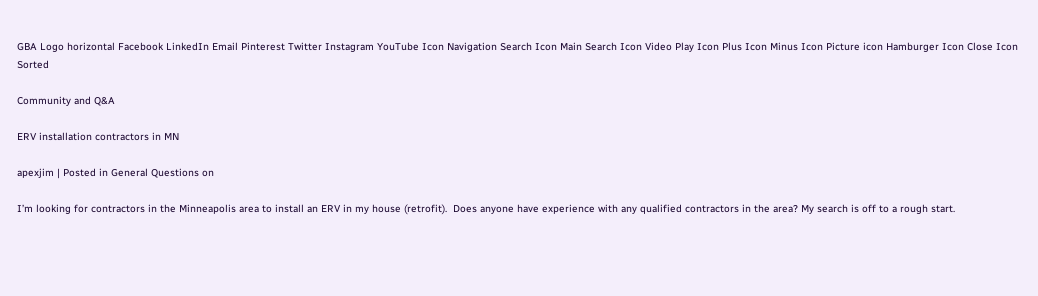GBA Logo horizontal Facebook LinkedIn Email Pinterest Twitter Instagram YouTube Icon Navigation Search Icon Main Search Icon Video Play Icon Plus Icon Minus Icon Picture icon Hamburger Icon Close Icon Sorted

Community and Q&A

ERV installation contractors in MN

apexjim | Posted in General Questions on

I’m looking for contractors in the Minneapolis area to install an ERV in my house (retrofit).  Does anyone have experience with any qualified contractors in the area? My search is off to a rough start.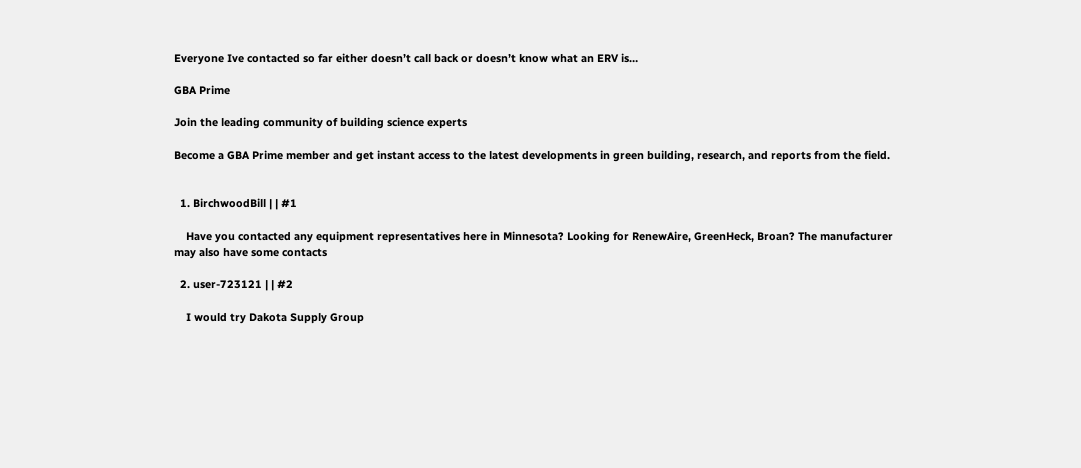Everyone Ive contacted so far either doesn’t call back or doesn’t know what an ERV is…

GBA Prime

Join the leading community of building science experts

Become a GBA Prime member and get instant access to the latest developments in green building, research, and reports from the field.


  1. BirchwoodBill | | #1

    Have you contacted any equipment representatives here in Minnesota? Looking for RenewAire, GreenHeck, Broan? The manufacturer may also have some contacts

  2. user-723121 | | #2

    I would try Dakota Supply Group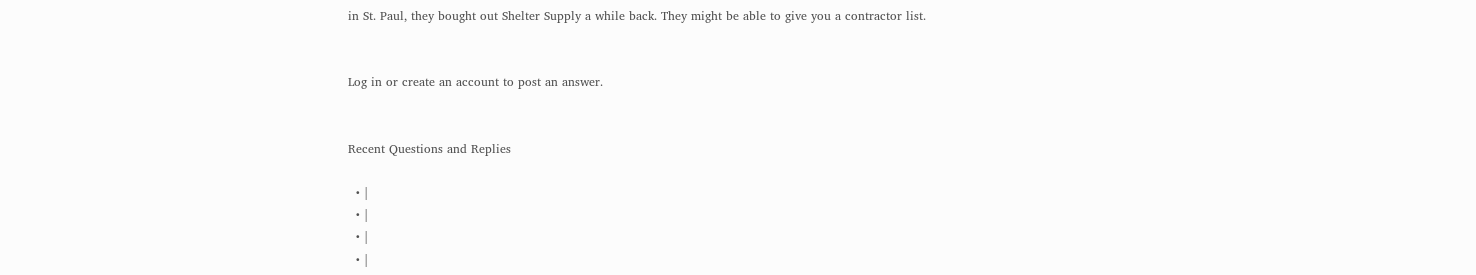in St. Paul, they bought out Shelter Supply a while back. They might be able to give you a contractor list.


Log in or create an account to post an answer.


Recent Questions and Replies

  • |
  • |
  • |
  • |